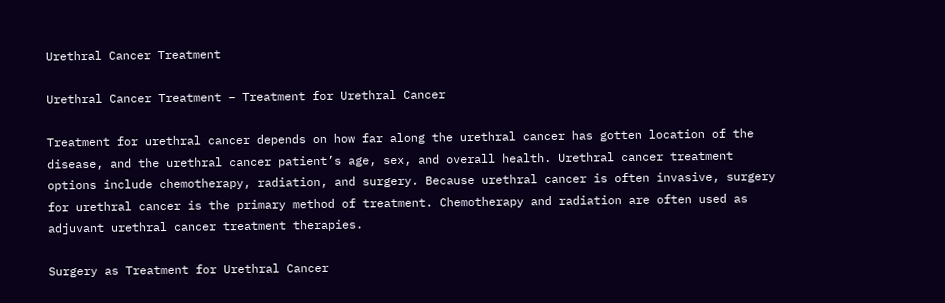Urethral Cancer Treatment

Urethral Cancer Treatment – Treatment for Urethral Cancer

Treatment for urethral cancer depends on how far along the urethral cancer has gotten location of the disease, and the urethral cancer patient’s age, sex, and overall health. Urethral cancer treatment options include chemotherapy, radiation, and surgery. Because urethral cancer is often invasive, surgery for urethral cancer is the primary method of treatment. Chemotherapy and radiation are often used as adjuvant urethral cancer treatment therapies.

Surgery as Treatment for Urethral Cancer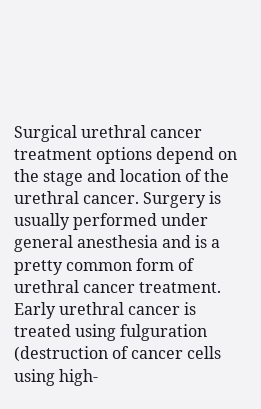Surgical urethral cancer treatment options depend on the stage and location of the urethral cancer. Surgery is usually performed under general anesthesia and is a pretty common form of urethral cancer treatment. Early urethral cancer is treated using fulguration (destruction of cancer cells using high-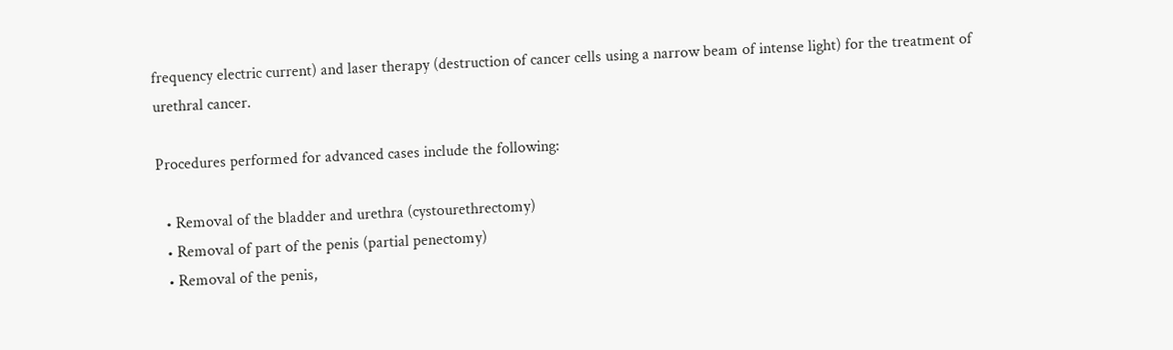frequency electric current) and laser therapy (destruction of cancer cells using a narrow beam of intense light) for the treatment of urethral cancer.

Procedures performed for advanced cases include the following:

  • Removal of the bladder and urethra (cystourethrectomy)
  • Removal of part of the penis (partial penectomy)
  • Removal of the penis,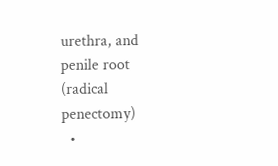urethra, and penile root (radical penectomy)
  •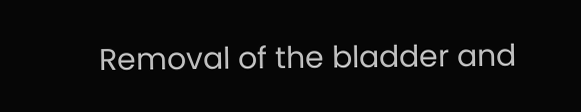Removal of the bladder and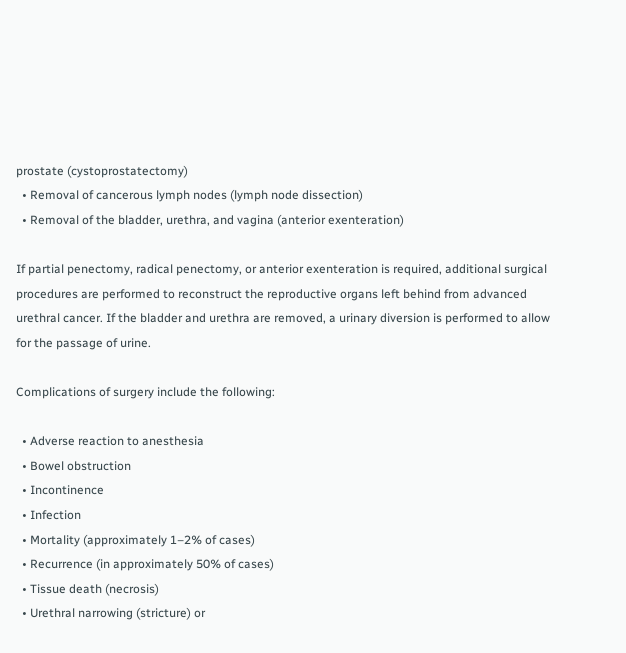prostate (cystoprostatectomy)
  • Removal of cancerous lymph nodes (lymph node dissection)
  • Removal of the bladder, urethra, and vagina (anterior exenteration)

If partial penectomy, radical penectomy, or anterior exenteration is required, additional surgical procedures are performed to reconstruct the reproductive organs left behind from advanced urethral cancer. If the bladder and urethra are removed, a urinary diversion is performed to allow for the passage of urine.

Complications of surgery include the following:

  • Adverse reaction to anesthesia
  • Bowel obstruction
  • Incontinence
  • Infection
  • Mortality (approximately 1–2% of cases)
  • Recurrence (in approximately 50% of cases)
  • Tissue death (necrosis)
  • Urethral narrowing (stricture) or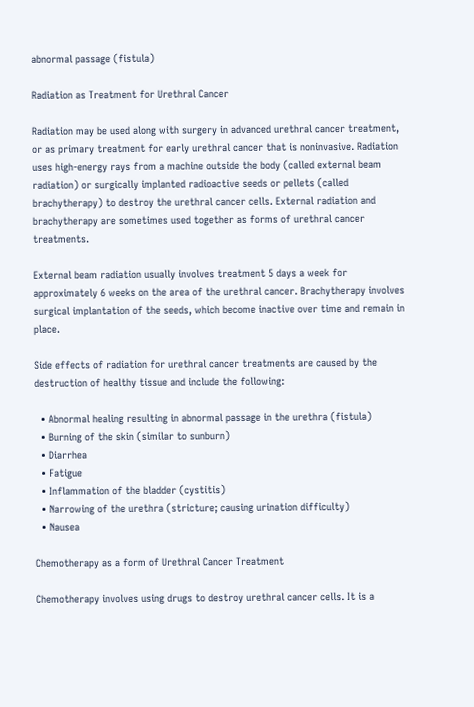abnormal passage (fistula)

Radiation as Treatment for Urethral Cancer

Radiation may be used along with surgery in advanced urethral cancer treatment, or as primary treatment for early urethral cancer that is noninvasive. Radiation uses high-energy rays from a machine outside the body (called external beam radiation) or surgically implanted radioactive seeds or pellets (called brachytherapy) to destroy the urethral cancer cells. External radiation and brachytherapy are sometimes used together as forms of urethral cancer treatments.

External beam radiation usually involves treatment 5 days a week for approximately 6 weeks on the area of the urethral cancer. Brachytherapy involves surgical implantation of the seeds, which become inactive over time and remain in place.

Side effects of radiation for urethral cancer treatments are caused by the destruction of healthy tissue and include the following:

  • Abnormal healing resulting in abnormal passage in the urethra (fistula)
  • Burning of the skin (similar to sunburn)
  • Diarrhea
  • Fatigue
  • Inflammation of the bladder (cystitis)
  • Narrowing of the urethra (stricture; causing urination difficulty)
  • Nausea

Chemotherapy as a form of Urethral Cancer Treatment

Chemotherapy involves using drugs to destroy urethral cancer cells. It is a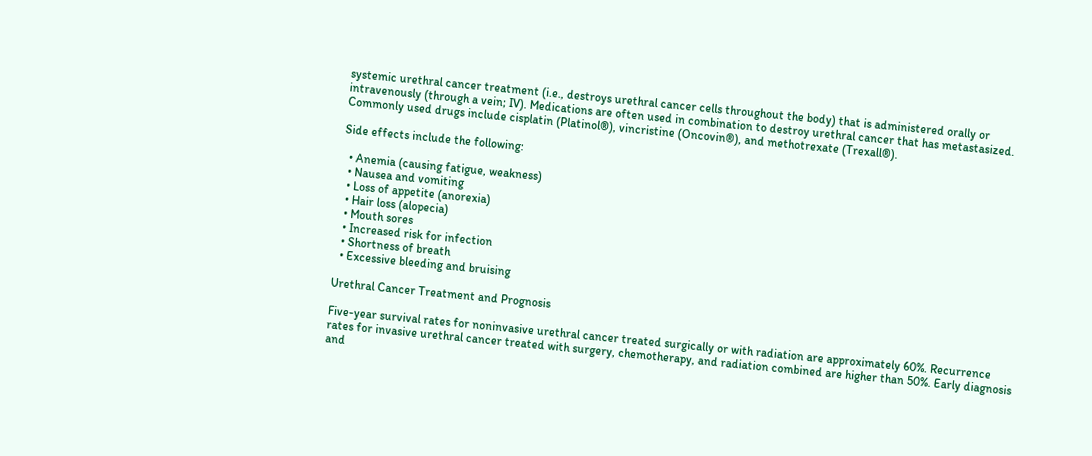systemic urethral cancer treatment (i.e., destroys urethral cancer cells throughout the body) that is administered orally or intravenously (through a vein; IV). Medications are often used in combination to destroy urethral cancer that has metastasized. Commonly used drugs include cisplatin (Platinol®), vincristine (Oncovin®), and methotrexate (Trexall®).

Side effects include the following:

  • Anemia (causing fatigue, weakness)
  • Nausea and vomiting
  • Loss of appetite (anorexia)
  • Hair loss (alopecia)
  • Mouth sores
  • Increased risk for infection
  • Shortness of breath
  • Excessive bleeding and bruising

Urethral Cancer Treatment and Prognosis

Five-year survival rates for noninvasive urethral cancer treated surgically or with radiation are approximately 60%. Recurrence rates for invasive urethral cancer treated with surgery, chemotherapy, and radiation combined are higher than 50%. Early diagnosis and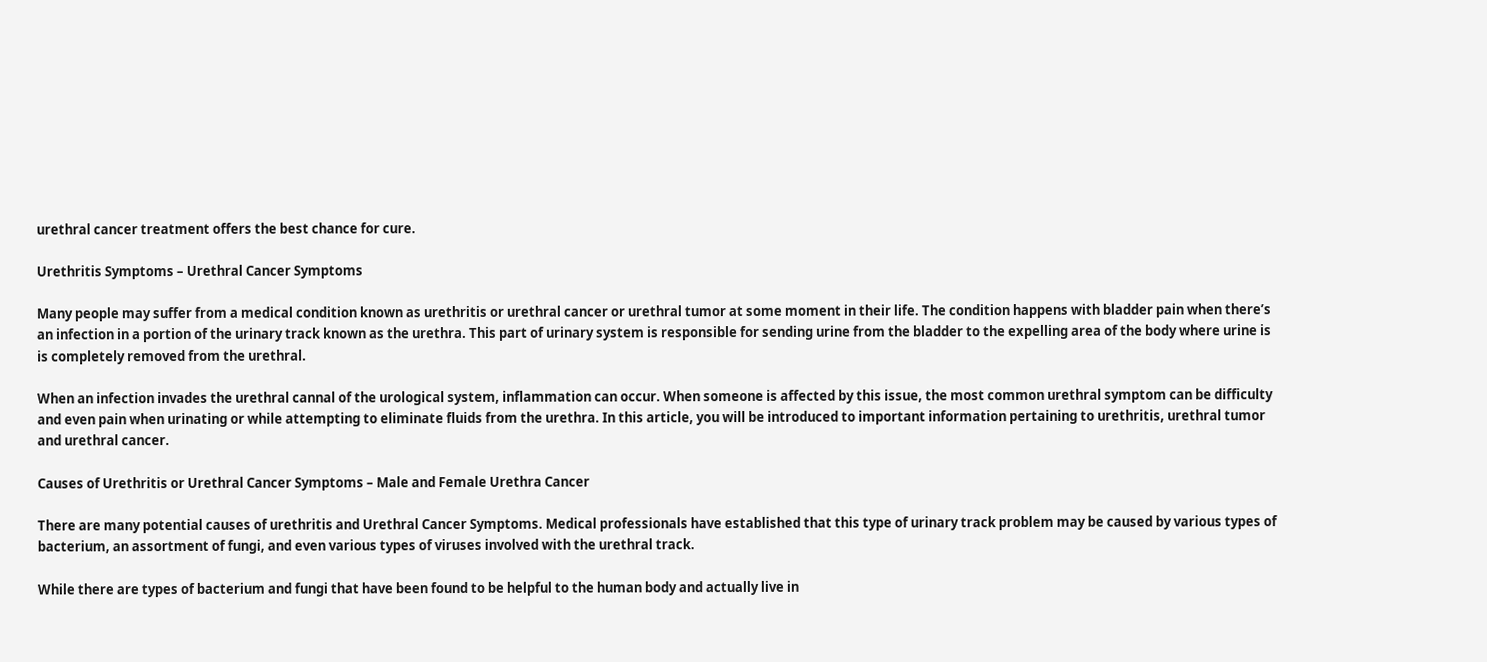urethral cancer treatment offers the best chance for cure.

Urethritis Symptoms – Urethral Cancer Symptoms

Many people may suffer from a medical condition known as urethritis or urethral cancer or urethral tumor at some moment in their life. The condition happens with bladder pain when there’s an infection in a portion of the urinary track known as the urethra. This part of urinary system is responsible for sending urine from the bladder to the expelling area of the body where urine is is completely removed from the urethral.

When an infection invades the urethral cannal of the urological system, inflammation can occur. When someone is affected by this issue, the most common urethral symptom can be difficulty and even pain when urinating or while attempting to eliminate fluids from the urethra. In this article, you will be introduced to important information pertaining to urethritis, urethral tumor and urethral cancer.

Causes of Urethritis or Urethral Cancer Symptoms – Male and Female Urethra Cancer

There are many potential causes of urethritis and Urethral Cancer Symptoms. Medical professionals have established that this type of urinary track problem may be caused by various types of bacterium, an assortment of fungi, and even various types of viruses involved with the urethral track.

While there are types of bacterium and fungi that have been found to be helpful to the human body and actually live in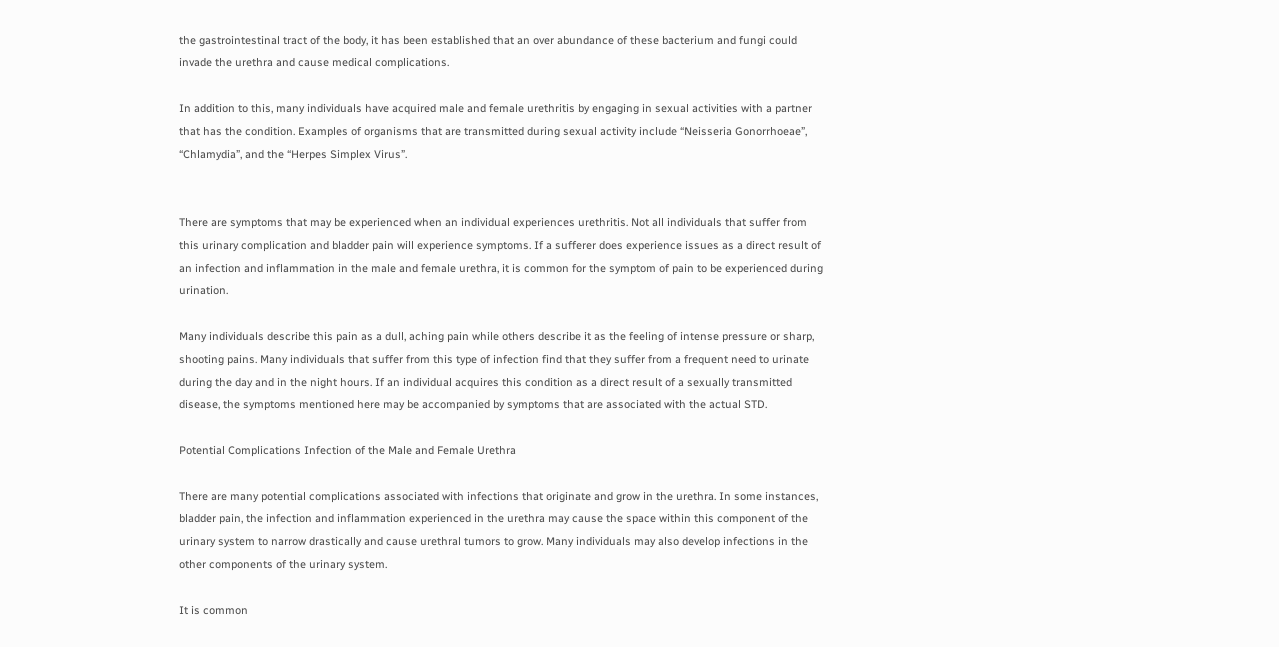the gastrointestinal tract of the body, it has been established that an over abundance of these bacterium and fungi could invade the urethra and cause medical complications.

In addition to this, many individuals have acquired male and female urethritis by engaging in sexual activities with a partner that has the condition. Examples of organisms that are transmitted during sexual activity include “Neisseria Gonorrhoeae”, “Chlamydia”, and the “Herpes Simplex Virus”.


There are symptoms that may be experienced when an individual experiences urethritis. Not all individuals that suffer from this urinary complication and bladder pain will experience symptoms. If a sufferer does experience issues as a direct result of an infection and inflammation in the male and female urethra, it is common for the symptom of pain to be experienced during urination.

Many individuals describe this pain as a dull, aching pain while others describe it as the feeling of intense pressure or sharp, shooting pains. Many individuals that suffer from this type of infection find that they suffer from a frequent need to urinate during the day and in the night hours. If an individual acquires this condition as a direct result of a sexually transmitted disease, the symptoms mentioned here may be accompanied by symptoms that are associated with the actual STD.

Potential Complications Infection of the Male and Female Urethra

There are many potential complications associated with infections that originate and grow in the urethra. In some instances, bladder pain, the infection and inflammation experienced in the urethra may cause the space within this component of the urinary system to narrow drastically and cause urethral tumors to grow. Many individuals may also develop infections in the other components of the urinary system.

It is common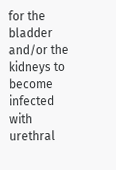for the bladder and/or the kidneys to become infected with urethral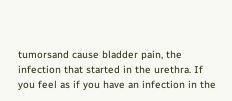tumorsand cause bladder pain, the infection that started in the urethra. If you feel as if you have an infection in the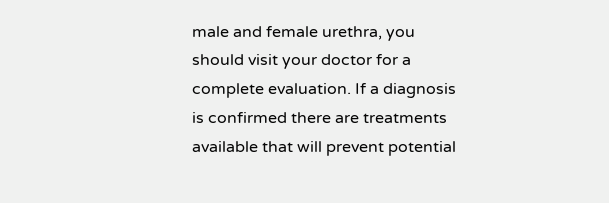male and female urethra, you should visit your doctor for a complete evaluation. If a diagnosis is confirmed there are treatments available that will prevent potential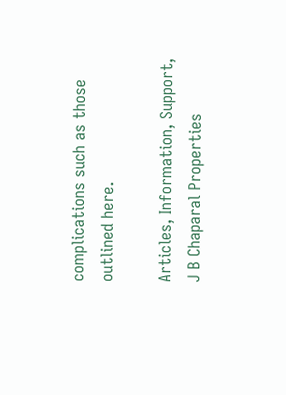complications such as those outlined here.

Articles, Information, Support, J B Chaparal Properties